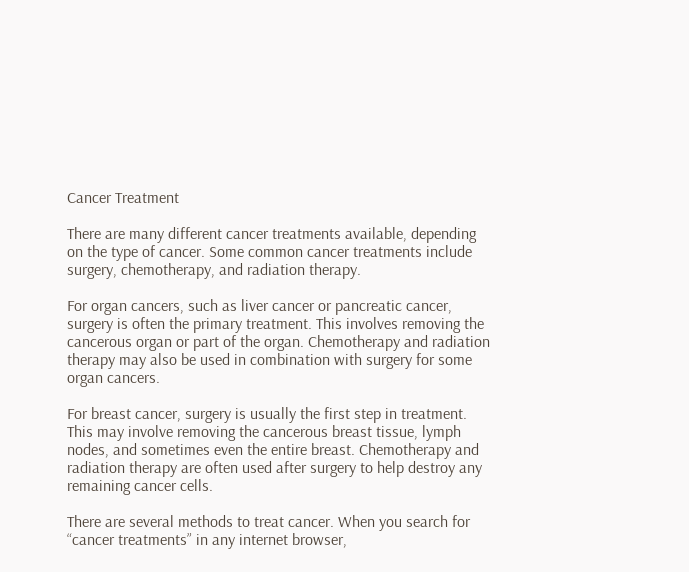Cancer Treatment

There are many different cancer treatments available, depending on the type of cancer. Some common cancer treatments include surgery, chemotherapy, and radiation therapy.

For organ cancers, such as liver cancer or pancreatic cancer, surgery is often the primary treatment. This involves removing the cancerous organ or part of the organ. Chemotherapy and radiation therapy may also be used in combination with surgery for some organ cancers.

For breast cancer, surgery is usually the first step in treatment. This may involve removing the cancerous breast tissue, lymph nodes, and sometimes even the entire breast. Chemotherapy and radiation therapy are often used after surgery to help destroy any remaining cancer cells.

There are several methods to treat cancer. When you search for “cancer treatments” in any internet browser,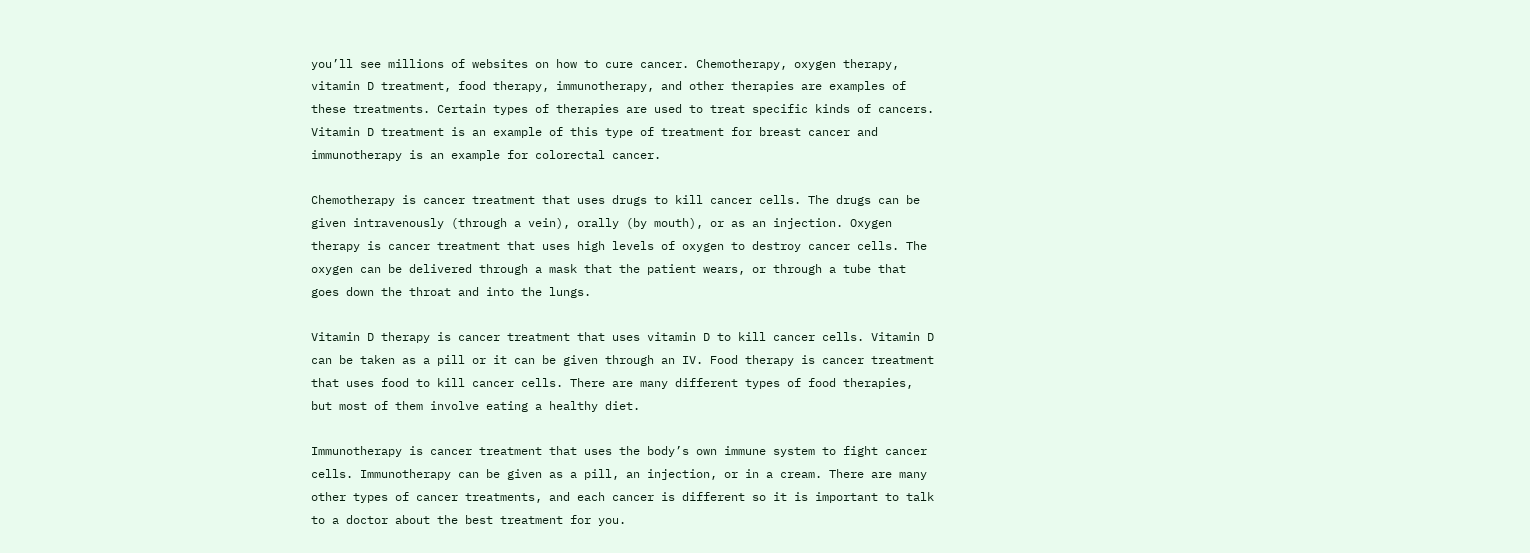you’ll see millions of websites on how to cure cancer. Chemotherapy, oxygen therapy, vitamin D treatment, food therapy, immunotherapy, and other therapies are examples of these treatments. Certain types of therapies are used to treat specific kinds of cancers. Vitamin D treatment is an example of this type of treatment for breast cancer and immunotherapy is an example for colorectal cancer.

Chemotherapy is cancer treatment that uses drugs to kill cancer cells. The drugs can be given intravenously (through a vein), orally (by mouth), or as an injection. Oxygen therapy is cancer treatment that uses high levels of oxygen to destroy cancer cells. The oxygen can be delivered through a mask that the patient wears, or through a tube that goes down the throat and into the lungs.

Vitamin D therapy is cancer treatment that uses vitamin D to kill cancer cells. Vitamin D can be taken as a pill or it can be given through an IV. Food therapy is cancer treatment that uses food to kill cancer cells. There are many different types of food therapies, but most of them involve eating a healthy diet.

Immunotherapy is cancer treatment that uses the body’s own immune system to fight cancer cells. Immunotherapy can be given as a pill, an injection, or in a cream. There are many other types of cancer treatments, and each cancer is different so it is important to talk to a doctor about the best treatment for you.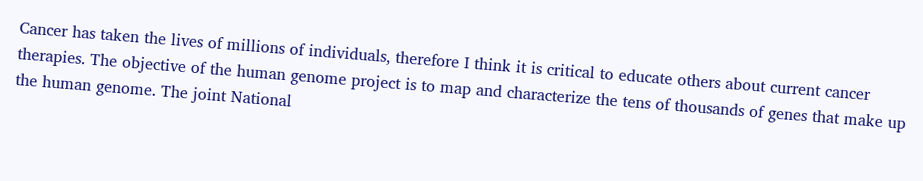Cancer has taken the lives of millions of individuals, therefore I think it is critical to educate others about current cancer therapies. The objective of the human genome project is to map and characterize the tens of thousands of genes that make up the human genome. The joint National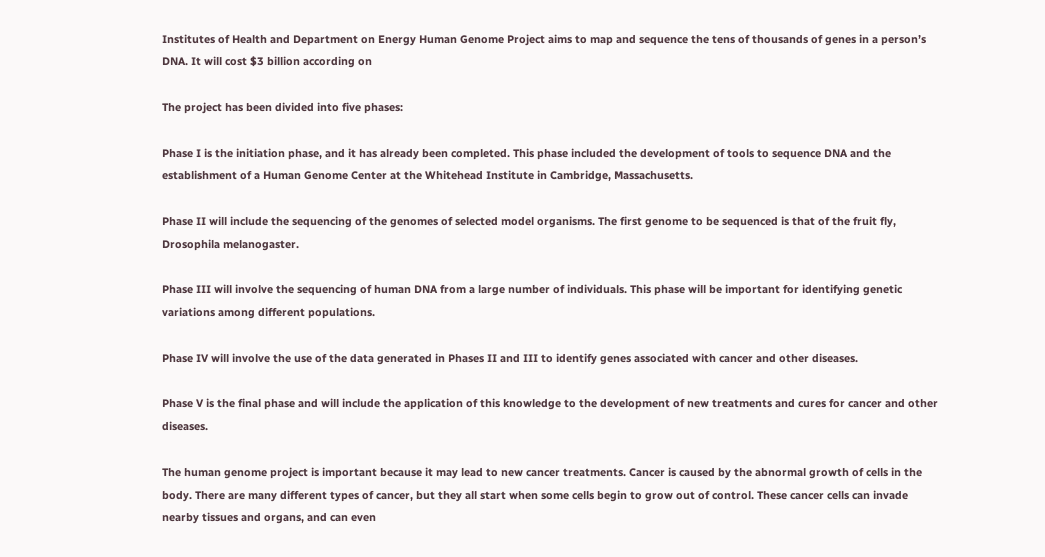Institutes of Health and Department on Energy Human Genome Project aims to map and sequence the tens of thousands of genes in a person’s DNA. It will cost $3 billion according on

The project has been divided into five phases:

Phase I is the initiation phase, and it has already been completed. This phase included the development of tools to sequence DNA and the establishment of a Human Genome Center at the Whitehead Institute in Cambridge, Massachusetts.

Phase II will include the sequencing of the genomes of selected model organisms. The first genome to be sequenced is that of the fruit fly, Drosophila melanogaster.

Phase III will involve the sequencing of human DNA from a large number of individuals. This phase will be important for identifying genetic variations among different populations.

Phase IV will involve the use of the data generated in Phases II and III to identify genes associated with cancer and other diseases.

Phase V is the final phase and will include the application of this knowledge to the development of new treatments and cures for cancer and other diseases.

The human genome project is important because it may lead to new cancer treatments. Cancer is caused by the abnormal growth of cells in the body. There are many different types of cancer, but they all start when some cells begin to grow out of control. These cancer cells can invade nearby tissues and organs, and can even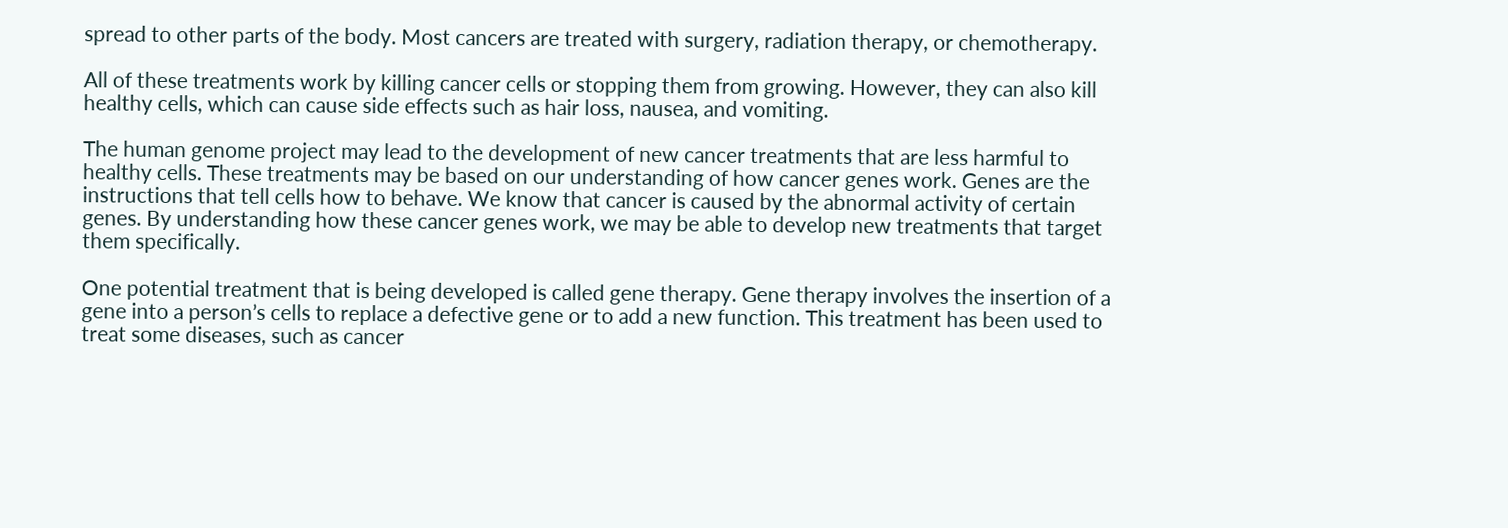spread to other parts of the body. Most cancers are treated with surgery, radiation therapy, or chemotherapy.

All of these treatments work by killing cancer cells or stopping them from growing. However, they can also kill healthy cells, which can cause side effects such as hair loss, nausea, and vomiting.

The human genome project may lead to the development of new cancer treatments that are less harmful to healthy cells. These treatments may be based on our understanding of how cancer genes work. Genes are the instructions that tell cells how to behave. We know that cancer is caused by the abnormal activity of certain genes. By understanding how these cancer genes work, we may be able to develop new treatments that target them specifically.

One potential treatment that is being developed is called gene therapy. Gene therapy involves the insertion of a gene into a person’s cells to replace a defective gene or to add a new function. This treatment has been used to treat some diseases, such as cancer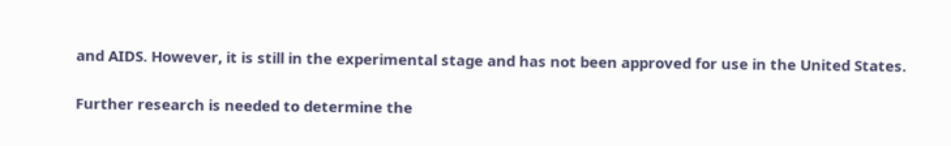and AIDS. However, it is still in the experimental stage and has not been approved for use in the United States.

Further research is needed to determine the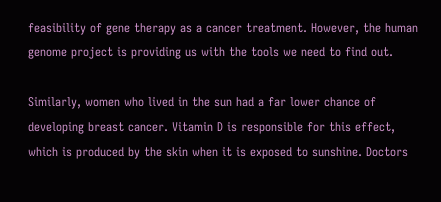feasibility of gene therapy as a cancer treatment. However, the human genome project is providing us with the tools we need to find out.

Similarly, women who lived in the sun had a far lower chance of developing breast cancer. Vitamin D is responsible for this effect, which is produced by the skin when it is exposed to sunshine. Doctors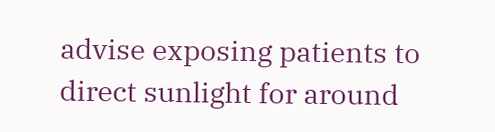advise exposing patients to direct sunlight for around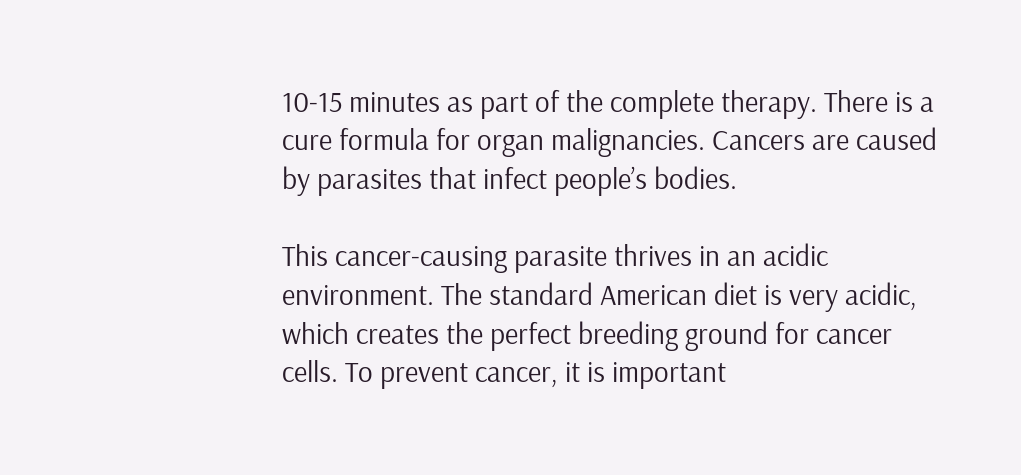10-15 minutes as part of the complete therapy. There is a cure formula for organ malignancies. Cancers are caused by parasites that infect people’s bodies.

This cancer-causing parasite thrives in an acidic environment. The standard American diet is very acidic, which creates the perfect breeding ground for cancer cells. To prevent cancer, it is important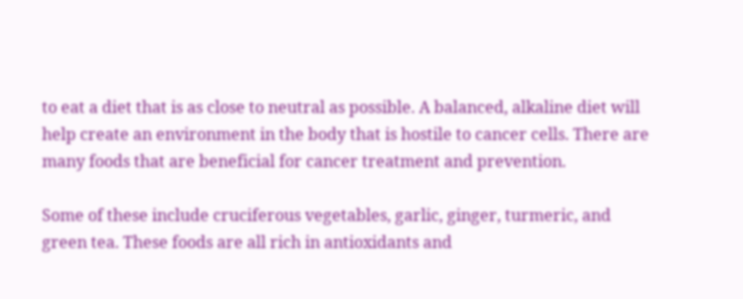to eat a diet that is as close to neutral as possible. A balanced, alkaline diet will help create an environment in the body that is hostile to cancer cells. There are many foods that are beneficial for cancer treatment and prevention.

Some of these include cruciferous vegetables, garlic, ginger, turmeric, and green tea. These foods are all rich in antioxidants and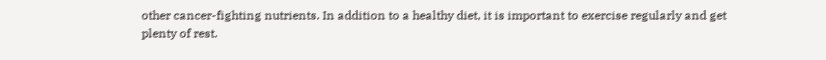other cancer-fighting nutrients. In addition to a healthy diet, it is important to exercise regularly and get plenty of rest.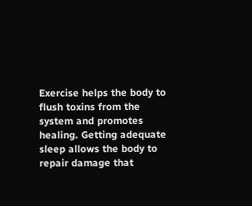Exercise helps the body to flush toxins from the system and promotes healing. Getting adequate sleep allows the body to repair damage that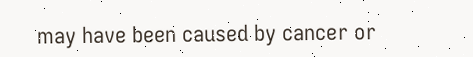may have been caused by cancer or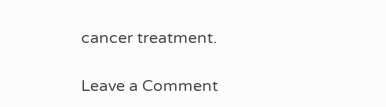cancer treatment.

Leave a Comment